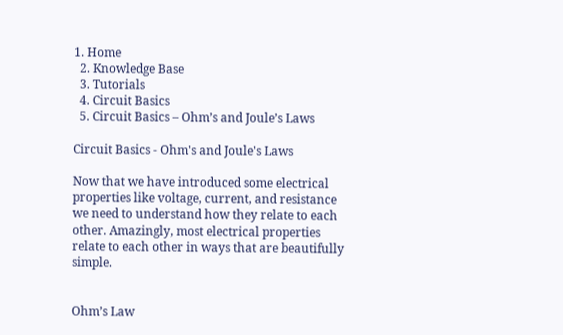1. Home
  2. Knowledge Base
  3. Tutorials
  4. Circuit Basics
  5. Circuit Basics – Ohm’s and Joule’s Laws

Circuit Basics - Ohm's and Joule's Laws

Now that we have introduced some electrical properties like voltage, current, and resistance we need to understand how they relate to each other. Amazingly, most electrical properties relate to each other in ways that are beautifully simple.


Ohm’s Law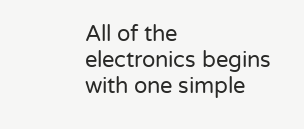All of the electronics begins with one simple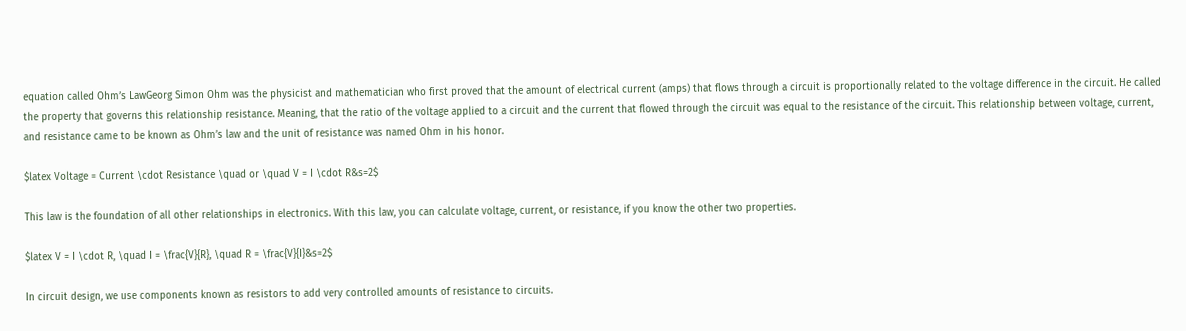equation called Ohm’s LawGeorg Simon Ohm was the physicist and mathematician who first proved that the amount of electrical current (amps) that flows through a circuit is proportionally related to the voltage difference in the circuit. He called the property that governs this relationship resistance. Meaning, that the ratio of the voltage applied to a circuit and the current that flowed through the circuit was equal to the resistance of the circuit. This relationship between voltage, current, and resistance came to be known as Ohm’s law and the unit of resistance was named Ohm in his honor.

$latex Voltage = Current \cdot Resistance \quad or \quad V = I \cdot R&s=2$

This law is the foundation of all other relationships in electronics. With this law, you can calculate voltage, current, or resistance, if you know the other two properties.

$latex V = I \cdot R, \quad I = \frac{V}{R}, \quad R = \frac{V}{I}&s=2$

In circuit design, we use components known as resistors to add very controlled amounts of resistance to circuits.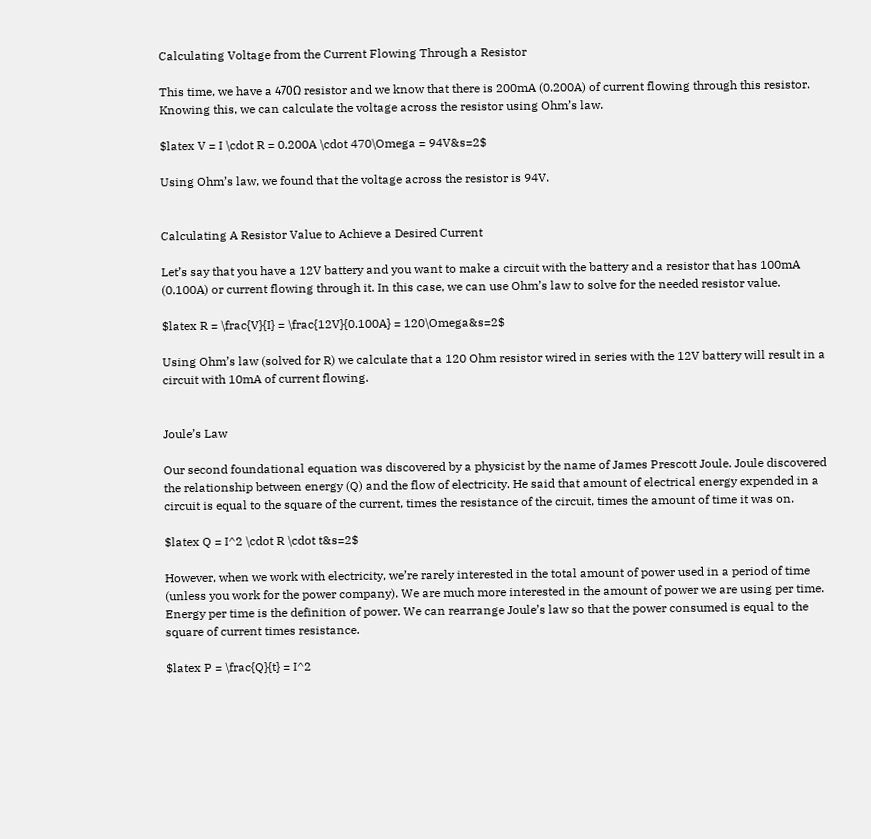Calculating Voltage from the Current Flowing Through a Resistor

This time, we have a 470Ω resistor and we know that there is 200mA (0.200A) of current flowing through this resistor. Knowing this, we can calculate the voltage across the resistor using Ohm’s law.

$latex V = I \cdot R = 0.200A \cdot 470\Omega = 94V&s=2$

Using Ohm’s law, we found that the voltage across the resistor is 94V.


Calculating A Resistor Value to Achieve a Desired Current

Let’s say that you have a 12V battery and you want to make a circuit with the battery and a resistor that has 100mA (0.100A) or current flowing through it. In this case, we can use Ohm’s law to solve for the needed resistor value.

$latex R = \frac{V}{I} = \frac{12V}{0.100A} = 120\Omega&s=2$

Using Ohm’s law (solved for R) we calculate that a 120 Ohm resistor wired in series with the 12V battery will result in a circuit with 10mA of current flowing.


Joule’s Law

Our second foundational equation was discovered by a physicist by the name of James Prescott Joule. Joule discovered the relationship between energy (Q) and the flow of electricity. He said that amount of electrical energy expended in a circuit is equal to the square of the current, times the resistance of the circuit, times the amount of time it was on.

$latex Q = I^2 \cdot R \cdot t&s=2$

However, when we work with electricity, we’re rarely interested in the total amount of power used in a period of time (unless you work for the power company). We are much more interested in the amount of power we are using per time.  Energy per time is the definition of power. We can rearrange Joule’s law so that the power consumed is equal to the square of current times resistance.

$latex P = \frac{Q}{t} = I^2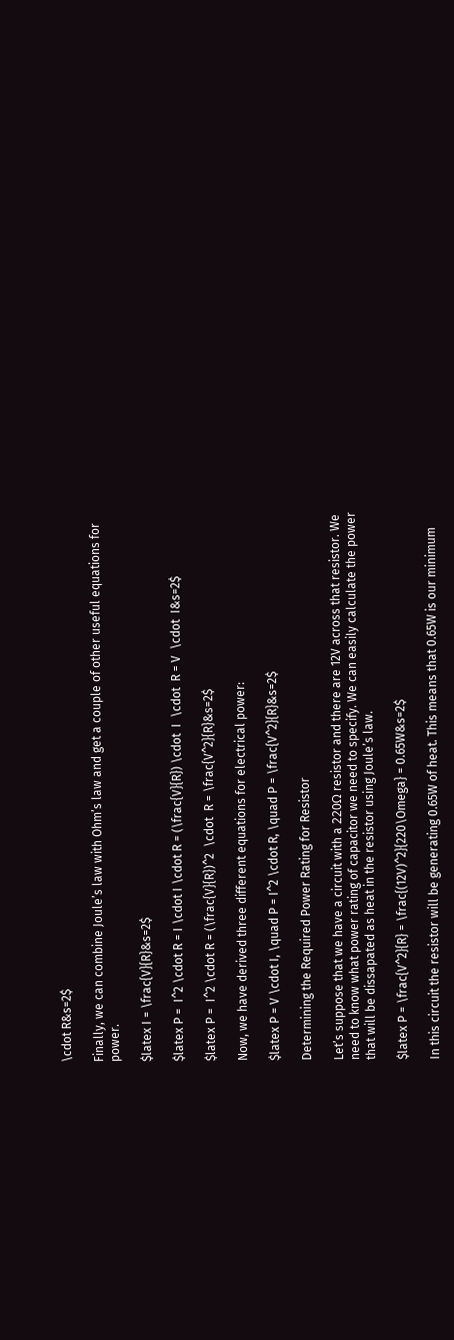\cdot R&s=2$

Finally, we can combine Joule’s law with Ohm’s law and get a couple of other useful equations for power.

$latex I = \frac{V}{R}&s=2$

$latex P =  I^2 \cdot R = I \cdot I \cdot R = (\frac{V}{R}) \cdot  I  \cdot  R = V  \cdot  I&s=2$

$latex P =  I^2 \cdot R = (\frac{V}{R})^2  \cdot  R = \frac{V^2}{R}&s=2$

Now, we have derived three different equations for electrical power:

$latex P = V \cdot I, \quad P = I^2 \cdot R, \quad P = \frac{V^2}{R}&s=2$

Determining the Required Power Rating for Resistor

Let’s suppose that we have a circuit with a 220Ω resistor and there are 12V across that resistor. We need to know what power rating of capacitor we need to specify. We can easily calculate the power that will be dissapated as heat in the resistor using Joule’s law.

$latex P = \frac{V^2}{R} = \frac{(12V)^2}{220\Omega} = 0.65W&s=2$

In this circuit the resistor will be generating 0.65W of heat. This means that 0.65W is our minimum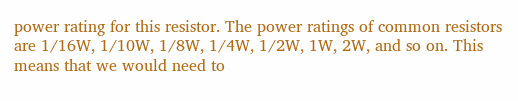power rating for this resistor. The power ratings of common resistors are 1/16W, 1/10W, 1/8W, 1/4W, 1/2W, 1W, 2W, and so on. This means that we would need to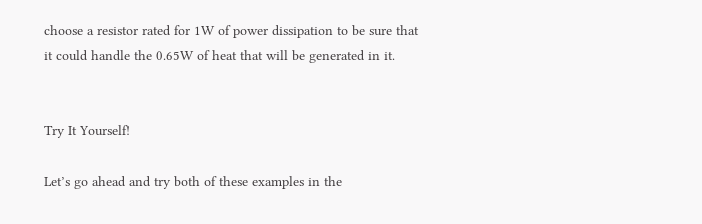choose a resistor rated for 1W of power dissipation to be sure that it could handle the 0.65W of heat that will be generated in it.


Try It Yourself!

Let’s go ahead and try both of these examples in the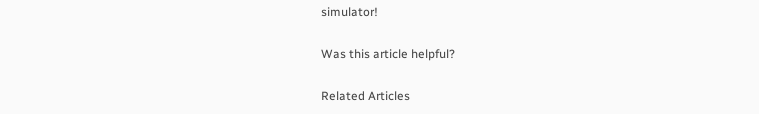simulator!

Was this article helpful?

Related Articles